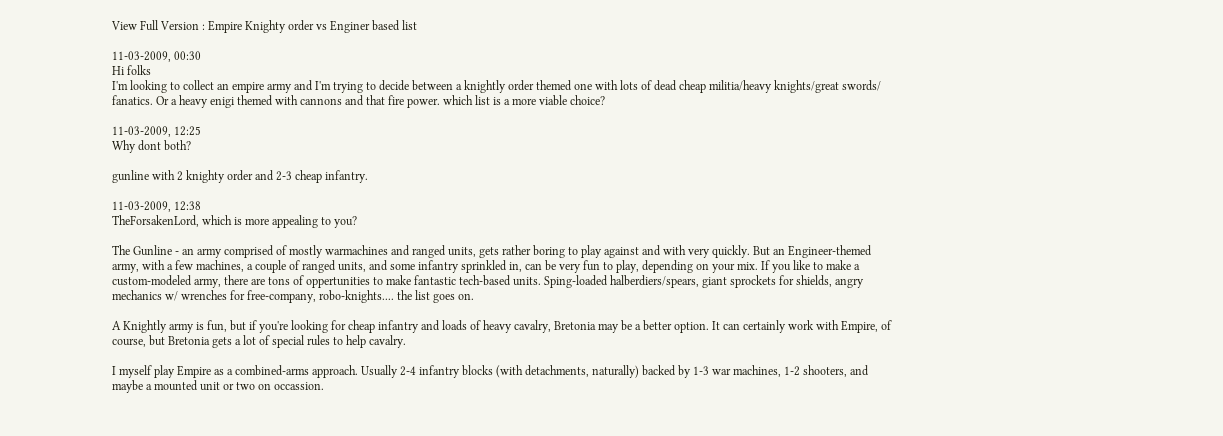View Full Version : Empire Knighty order vs Enginer based list

11-03-2009, 00:30
Hi folks
I'm looking to collect an empire army and I'm trying to decide between a knightly order themed one with lots of dead cheap militia/heavy knights/great swords/ fanatics. Or a heavy enigi themed with cannons and that fire power. which list is a more viable choice?

11-03-2009, 12:25
Why dont both?

gunline with 2 knighty order and 2-3 cheap infantry.

11-03-2009, 12:38
TheForsakenLord, which is more appealing to you?

The Gunline - an army comprised of mostly warmachines and ranged units, gets rather boring to play against and with very quickly. But an Engineer-themed army, with a few machines, a couple of ranged units, and some infantry sprinkled in, can be very fun to play, depending on your mix. If you like to make a custom-modeled army, there are tons of oppertunities to make fantastic tech-based units. Sping-loaded halberdiers/spears, giant sprockets for shields, angry mechanics w/ wrenches for free-company, robo-knights.... the list goes on.

A Knightly army is fun, but if you're looking for cheap infantry and loads of heavy cavalry, Bretonia may be a better option. It can certainly work with Empire, of course, but Bretonia gets a lot of special rules to help cavalry.

I myself play Empire as a combined-arms approach. Usually 2-4 infantry blocks (with detachments, naturally) backed by 1-3 war machines, 1-2 shooters, and maybe a mounted unit or two on occassion.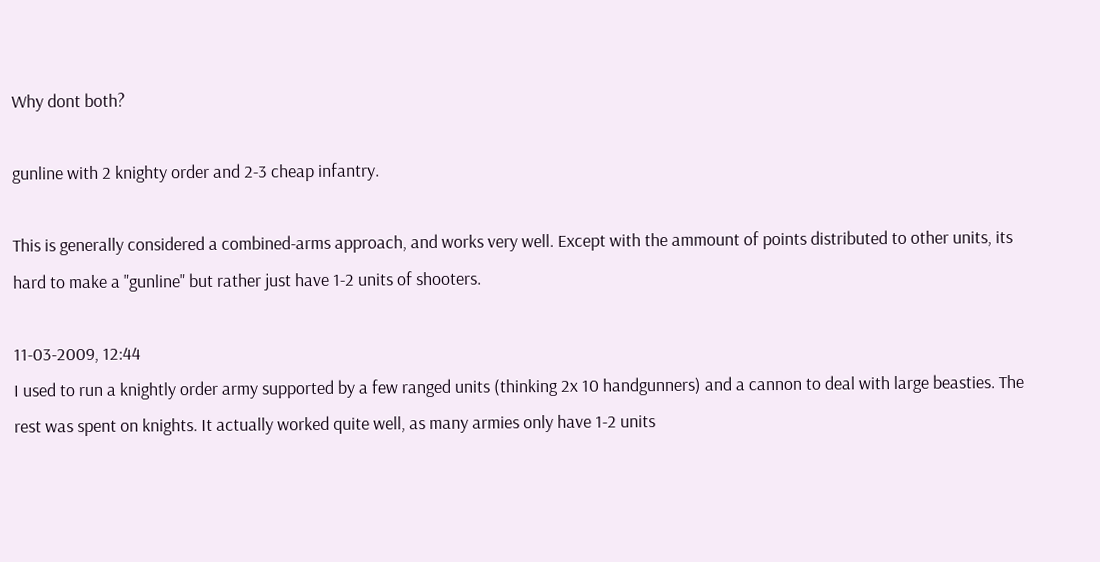Why dont both?

gunline with 2 knighty order and 2-3 cheap infantry.

This is generally considered a combined-arms approach, and works very well. Except with the ammount of points distributed to other units, its hard to make a "gunline" but rather just have 1-2 units of shooters.

11-03-2009, 12:44
I used to run a knightly order army supported by a few ranged units (thinking 2x 10 handgunners) and a cannon to deal with large beasties. The rest was spent on knights. It actually worked quite well, as many armies only have 1-2 units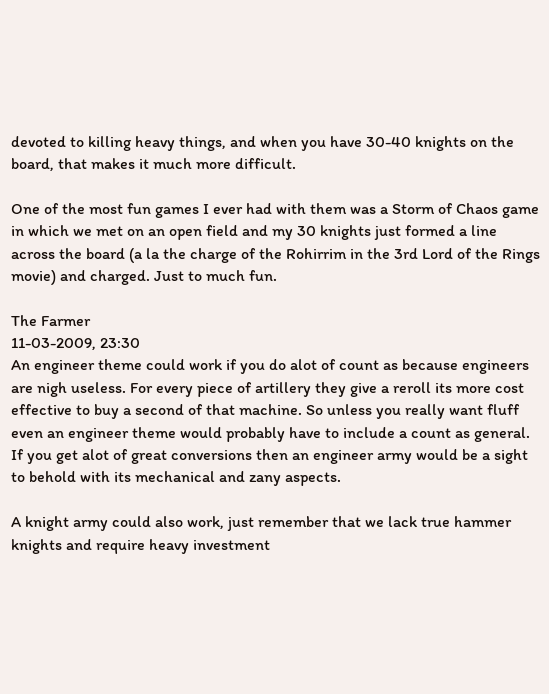devoted to killing heavy things, and when you have 30-40 knights on the board, that makes it much more difficult.

One of the most fun games I ever had with them was a Storm of Chaos game in which we met on an open field and my 30 knights just formed a line across the board (a la the charge of the Rohirrim in the 3rd Lord of the Rings movie) and charged. Just to much fun.

The Farmer
11-03-2009, 23:30
An engineer theme could work if you do alot of count as because engineers are nigh useless. For every piece of artillery they give a reroll its more cost effective to buy a second of that machine. So unless you really want fluff even an engineer theme would probably have to include a count as general. If you get alot of great conversions then an engineer army would be a sight to behold with its mechanical and zany aspects.

A knight army could also work, just remember that we lack true hammer knights and require heavy investment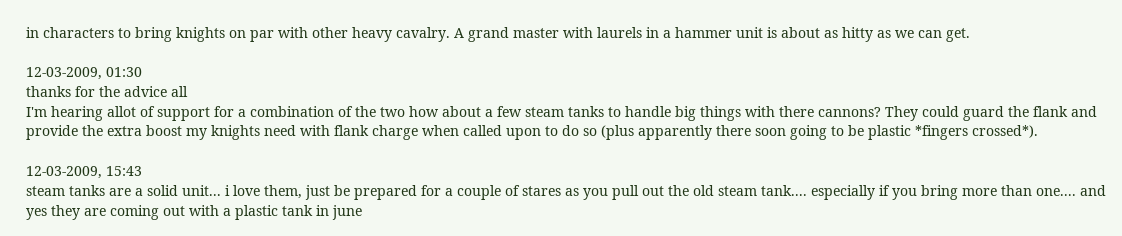in characters to bring knights on par with other heavy cavalry. A grand master with laurels in a hammer unit is about as hitty as we can get.

12-03-2009, 01:30
thanks for the advice all
I'm hearing allot of support for a combination of the two how about a few steam tanks to handle big things with there cannons? They could guard the flank and provide the extra boost my knights need with flank charge when called upon to do so (plus apparently there soon going to be plastic *fingers crossed*).

12-03-2009, 15:43
steam tanks are a solid unit... i love them, just be prepared for a couple of stares as you pull out the old steam tank.... especially if you bring more than one.... and yes they are coming out with a plastic tank in june